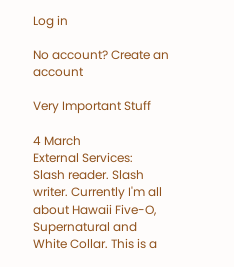Log in

No account? Create an account

Very Important Stuff

4 March
External Services:
Slash reader. Slash writer. Currently I'm all about Hawaii Five-O, Supernatural and White Collar. This is a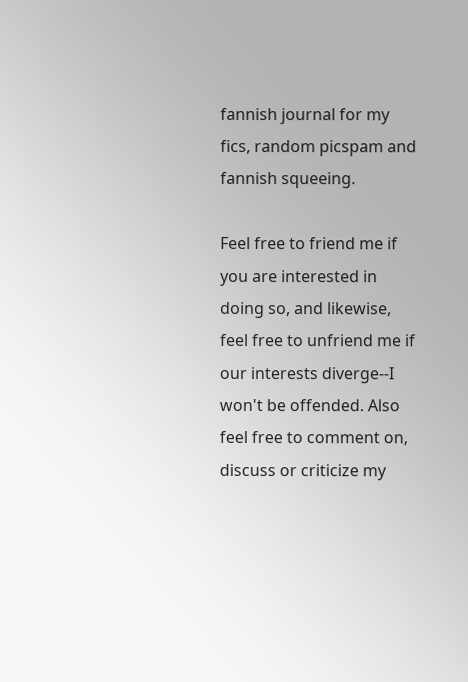fannish journal for my fics, random picspam and fannish squeeing.

Feel free to friend me if you are interested in doing so, and likewise, feel free to unfriend me if our interests diverge--I won't be offended. Also feel free to comment on, discuss or criticize my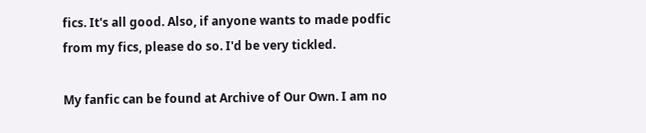fics. It's all good. Also, if anyone wants to made podfic from my fics, please do so. I'd be very tickled.

My fanfic can be found at Archive of Our Own. I am no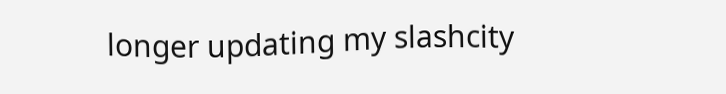longer updating my slashcity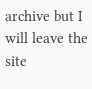archive but I will leave the site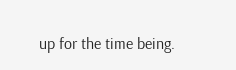up for the time being.